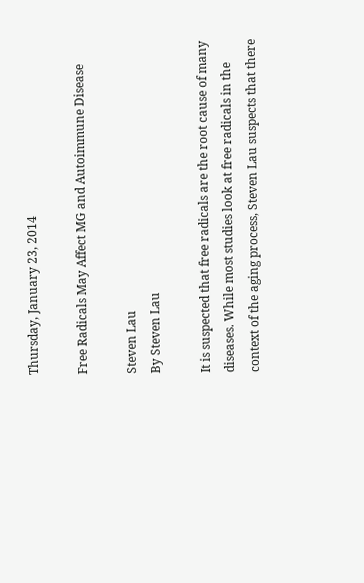Thursday, January 23, 2014

Free Radicals May Affect MG and Autoimmune Disease

Steven Lau
By Steven Lau

It is suspected that free radicals are the root cause of many diseases. While most studies look at free radicals in the context of the aging process, Steven Lau suspects that there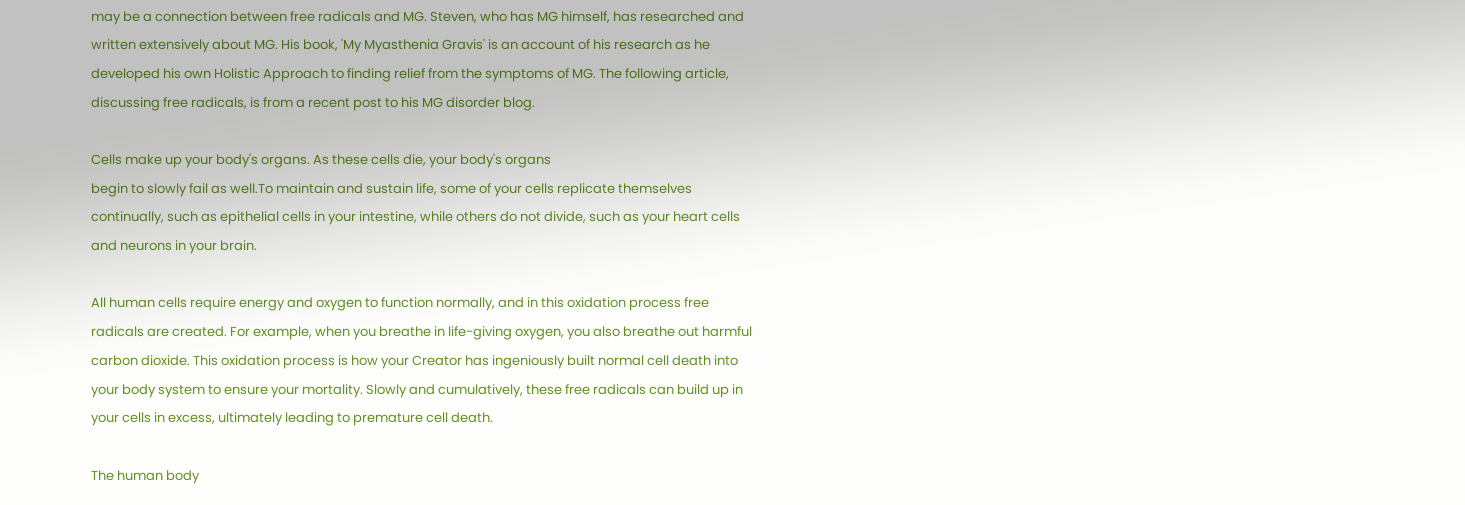may be a connection between free radicals and MG. Steven, who has MG himself, has researched and written extensively about MG. His book, 'My Myasthenia Gravis' is an account of his research as he developed his own Holistic Approach to finding relief from the symptoms of MG. The following article, discussing free radicals, is from a recent post to his MG disorder blog.

Cells make up your body's organs. As these cells die, your body's organs
begin to slowly fail as well.To maintain and sustain life, some of your cells replicate themselves continually, such as epithelial cells in your intestine, while others do not divide, such as your heart cells and neurons in your brain.

All human cells require energy and oxygen to function normally, and in this oxidation process free radicals are created. For example, when you breathe in life-giving oxygen, you also breathe out harmful carbon dioxide. This oxidation process is how your Creator has ingeniously built normal cell death into your body system to ensure your mortality. Slowly and cumulatively, these free radicals can build up in your cells in excess, ultimately leading to premature cell death.

The human body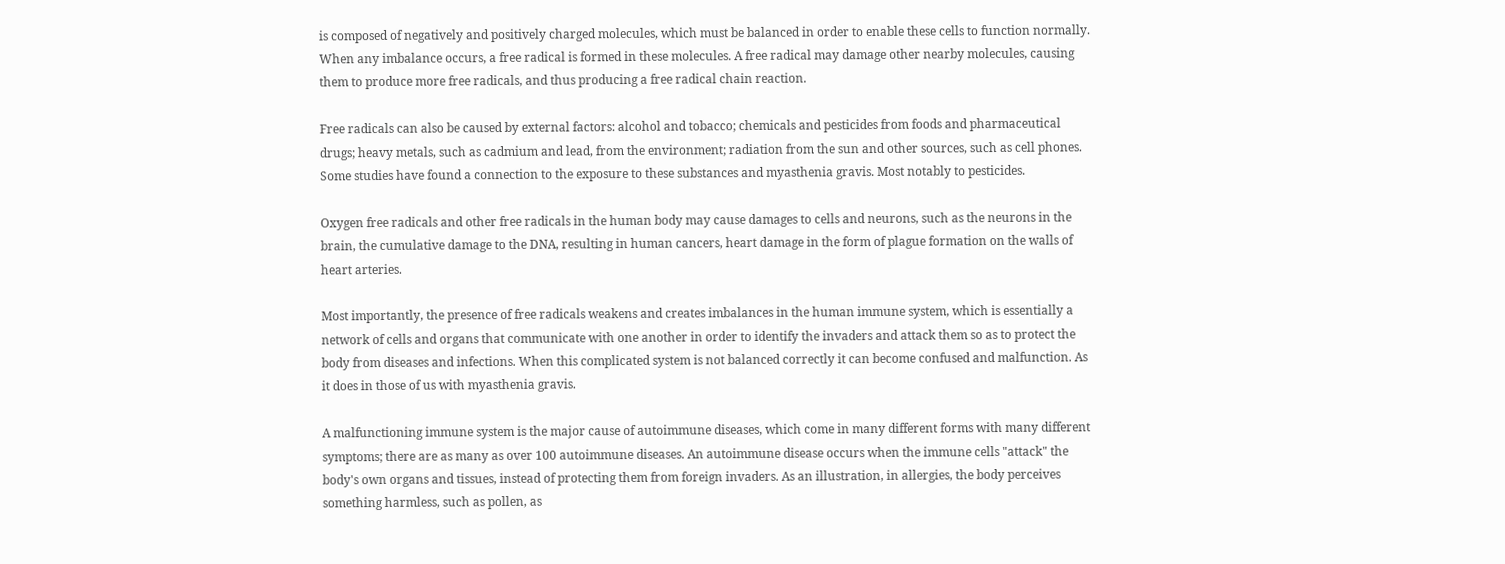is composed of negatively and positively charged molecules, which must be balanced in order to enable these cells to function normally. When any imbalance occurs, a free radical is formed in these molecules. A free radical may damage other nearby molecules, causing them to produce more free radicals, and thus producing a free radical chain reaction.

Free radicals can also be caused by external factors: alcohol and tobacco; chemicals and pesticides from foods and pharmaceutical drugs; heavy metals, such as cadmium and lead, from the environment; radiation from the sun and other sources, such as cell phones. Some studies have found a connection to the exposure to these substances and myasthenia gravis. Most notably to pesticides.

Oxygen free radicals and other free radicals in the human body may cause damages to cells and neurons, such as the neurons in the brain, the cumulative damage to the DNA, resulting in human cancers, heart damage in the form of plague formation on the walls of heart arteries.

Most importantly, the presence of free radicals weakens and creates imbalances in the human immune system, which is essentially a network of cells and organs that communicate with one another in order to identify the invaders and attack them so as to protect the body from diseases and infections. When this complicated system is not balanced correctly it can become confused and malfunction. As it does in those of us with myasthenia gravis.

A malfunctioning immune system is the major cause of autoimmune diseases, which come in many different forms with many different symptoms; there are as many as over 100 autoimmune diseases. An autoimmune disease occurs when the immune cells "attack" the body's own organs and tissues, instead of protecting them from foreign invaders. As an illustration, in allergies, the body perceives something harmless, such as pollen, as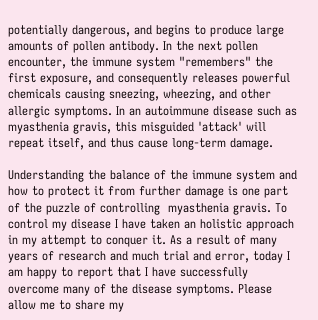potentially dangerous, and begins to produce large amounts of pollen antibody. In the next pollen encounter, the immune system "remembers" the first exposure, and consequently releases powerful chemicals causing sneezing, wheezing, and other allergic symptoms. In an autoimmune disease such as myasthenia gravis, this misguided 'attack' will repeat itself, and thus cause long-term damage.

Understanding the balance of the immune system and how to protect it from further damage is one part of the puzzle of controlling  myasthenia gravis. To control my disease I have taken an holistic approach in my attempt to conquer it. As a result of many years of research and much trial and error, today I am happy to report that I have successfully overcome many of the disease symptoms. Please allow me to share my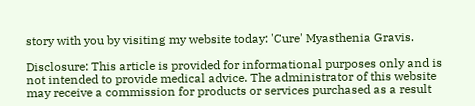story with you by visiting my website today: 'Cure' Myasthenia Gravis.

Disclosure: This article is provided for informational purposes only and is not intended to provide medical advice. The administrator of this website may receive a commission for products or services purchased as a result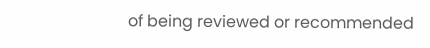of being reviewed or recommended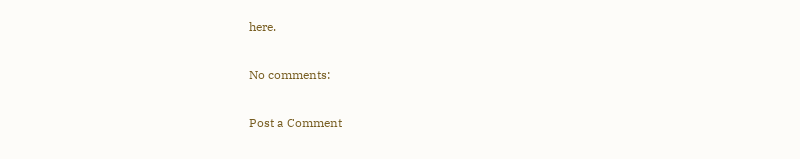here.

No comments:

Post a Comment